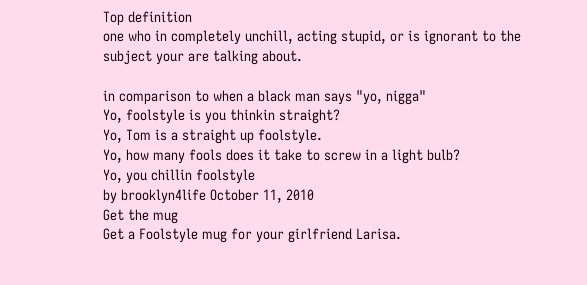Top definition
one who in completely unchill, acting stupid, or is ignorant to the subject your are talking about.

in comparison to when a black man says "yo, nigga"
Yo, foolstyle is you thinkin straight?
Yo, Tom is a straight up foolstyle.
Yo, how many fools does it take to screw in a light bulb?
Yo, you chillin foolstyle
by brooklyn4life October 11, 2010
Get the mug
Get a Foolstyle mug for your girlfriend Larisa.